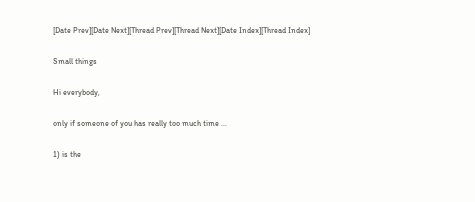[Date Prev][Date Next][Thread Prev][Thread Next][Date Index][Thread Index]

Small things

Hi everybody,

only if someone of you has really too much time ...

1) is the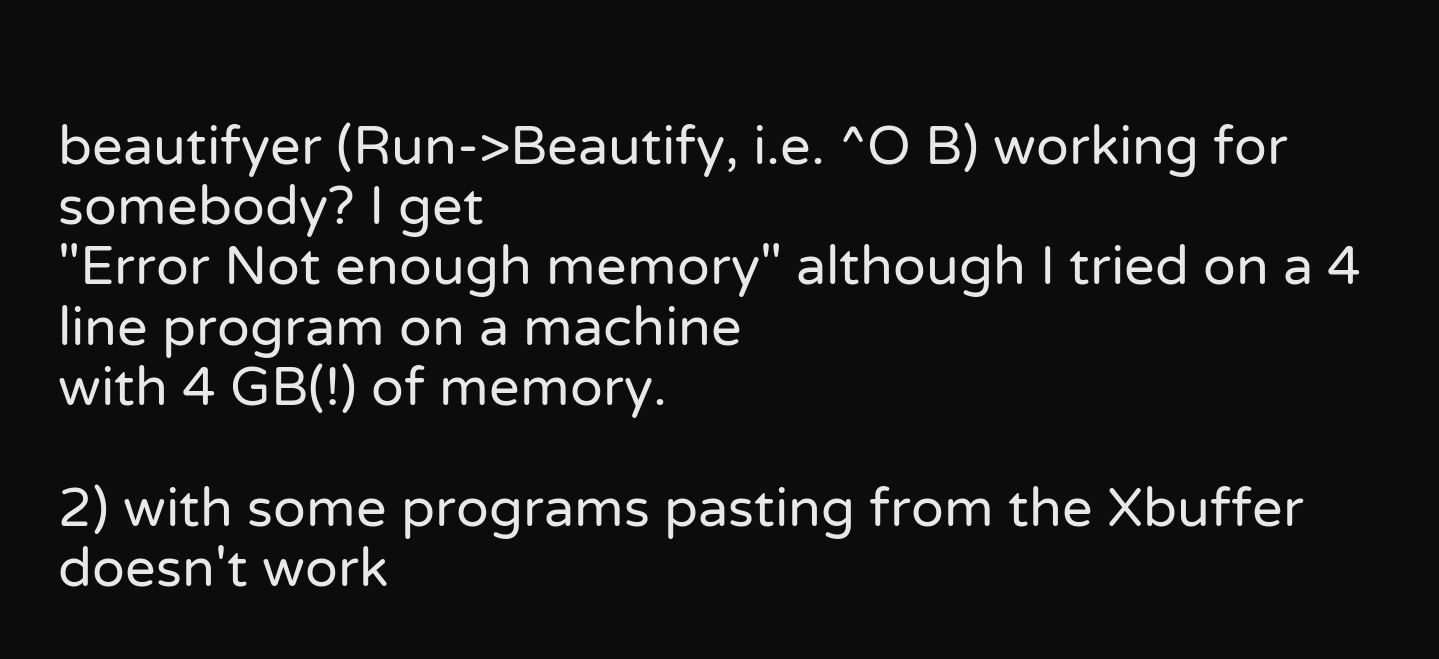beautifyer (Run->Beautify, i.e. ^O B) working for somebody? I get
"Error Not enough memory" although I tried on a 4 line program on a machine
with 4 GB(!) of memory.

2) with some programs pasting from the Xbuffer doesn't work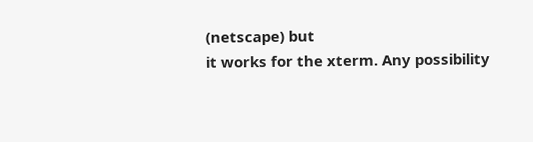(netscape) but
it works for the xterm. Any possibility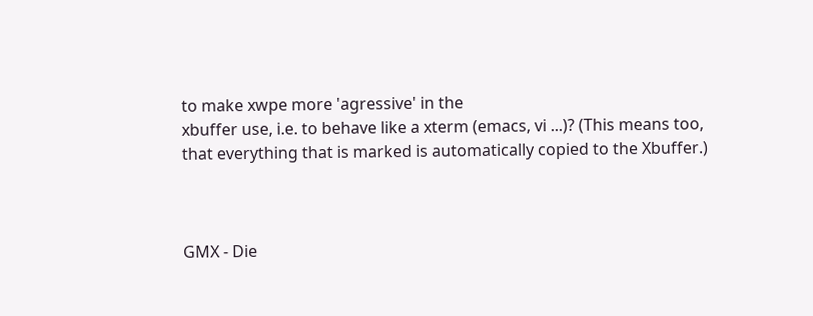to make xwpe more 'agressive' in the
xbuffer use, i.e. to behave like a xterm (emacs, vi ...)? (This means too,
that everything that is marked is automatically copied to the Xbuffer.)



GMX - Die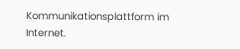Kommunikationsplattform im Internet.